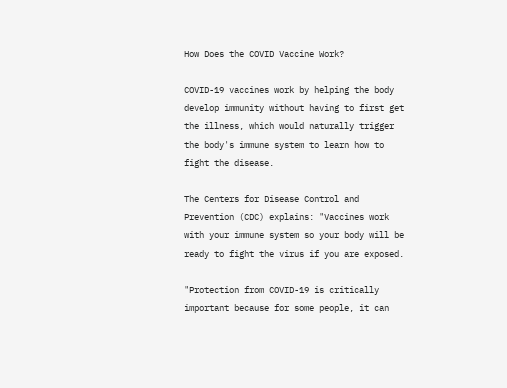How Does the COVID Vaccine Work?

COVID-19 vaccines work by helping the body develop immunity without having to first get the illness, which would naturally trigger the body's immune system to learn how to fight the disease.

The Centers for Disease Control and Prevention (CDC) explains: "Vaccines work with your immune system so your body will be ready to fight the virus if you are exposed.

"Protection from COVID-19 is critically important because for some people, it can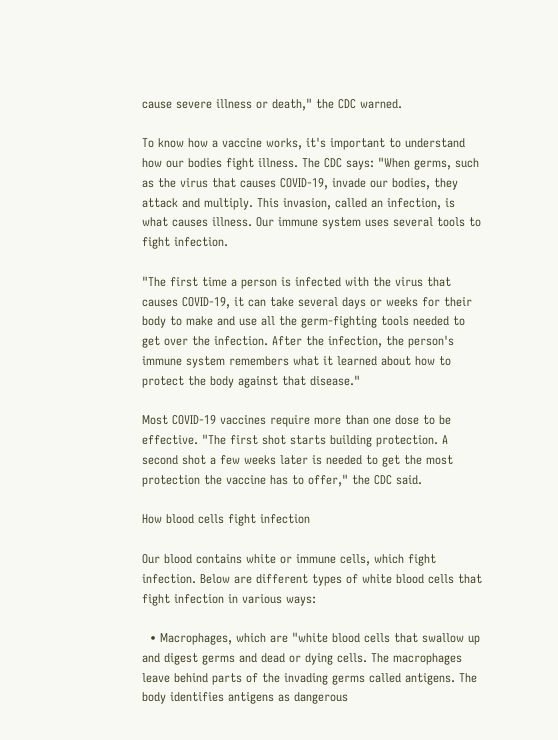cause severe illness or death," the CDC warned.

To know how a vaccine works, it's important to understand how our bodies fight illness. The CDC says: "When germs, such as the virus that causes COVID-19, invade our bodies, they attack and multiply. This invasion, called an infection, is what causes illness. Our immune system uses several tools to fight infection.

"The first time a person is infected with the virus that causes COVID-19, it can take several days or weeks for their body to make and use all the germ-fighting tools needed to get over the infection. After the infection, the person's immune system remembers what it learned about how to protect the body against that disease."

Most COVID-19 vaccines require more than one dose to be effective. "The first shot starts building protection. A second shot a few weeks later is needed to get the most protection the vaccine has to offer," the CDC said.

How blood cells fight infection

Our blood contains white or immune cells, which fight infection. Below are different types of white blood cells that fight infection in various ways:

  • Macrophages, which are "white blood cells that swallow up and digest germs and dead or dying cells. The macrophages leave behind parts of the invading germs called antigens. The body identifies antigens as dangerous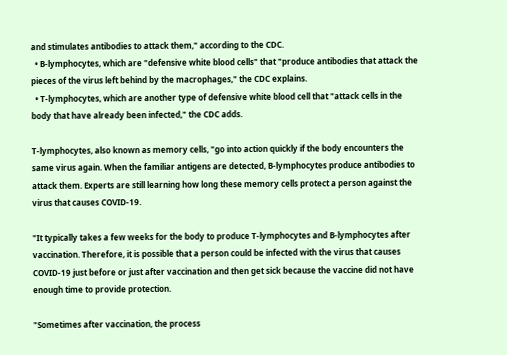and stimulates antibodies to attack them," according to the CDC.
  • B-lymphocytes, which are "defensive white blood cells" that "produce antibodies that attack the pieces of the virus left behind by the macrophages," the CDC explains.
  • T-lymphocytes, which are another type of defensive white blood cell that "attack cells in the body that have already been infected," the CDC adds.

T-lymphocytes, also known as memory cells, "go into action quickly if the body encounters the same virus again. When the familiar antigens are detected, B-lymphocytes produce antibodies to attack them. Experts are still learning how long these memory cells protect a person against the virus that causes COVID-19.

"It typically takes a few weeks for the body to produce T-lymphocytes and B-lymphocytes after vaccination. Therefore, it is possible that a person could be infected with the virus that causes COVID-19 just before or just after vaccination and then get sick because the vaccine did not have enough time to provide protection.

"Sometimes after vaccination, the process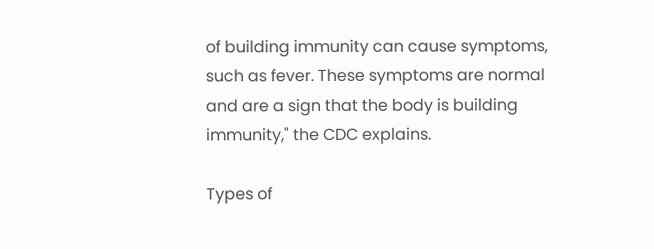of building immunity can cause symptoms, such as fever. These symptoms are normal and are a sign that the body is building immunity," the CDC explains.

Types of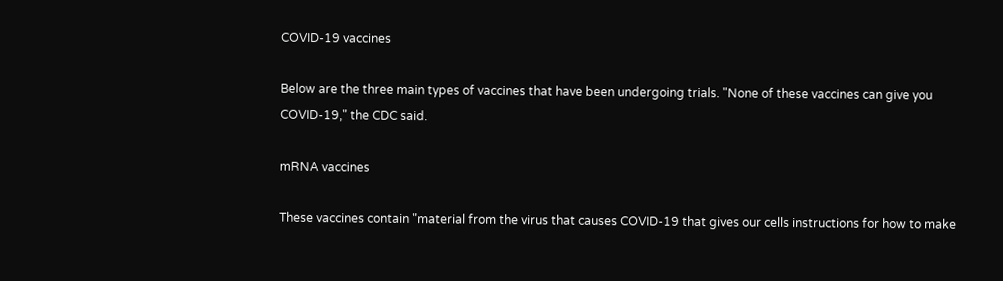COVID-19 vaccines

Below are the three main types of vaccines that have been undergoing trials. "None of these vaccines can give you COVID-19," the CDC said.

mRNA vaccines

These vaccines contain "material from the virus that causes COVID-19 that gives our cells instructions for how to make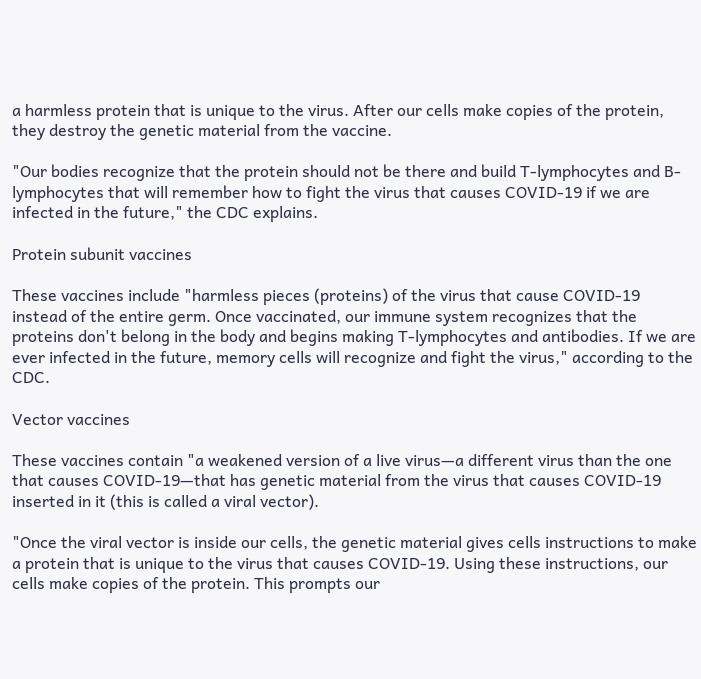a harmless protein that is unique to the virus. After our cells make copies of the protein, they destroy the genetic material from the vaccine.

"Our bodies recognize that the protein should not be there and build T-lymphocytes and B-lymphocytes that will remember how to fight the virus that causes COVID-19 if we are infected in the future," the CDC explains.

Protein subunit vaccines

These vaccines include "harmless pieces (proteins) of the virus that cause COVID-19 instead of the entire germ. Once vaccinated, our immune system recognizes that the proteins don't belong in the body and begins making T-lymphocytes and antibodies. If we are ever infected in the future, memory cells will recognize and fight the virus," according to the CDC.

Vector vaccines

These vaccines contain "a weakened version of a live virus—a different virus than the one that causes COVID-19—that has genetic material from the virus that causes COVID-19 inserted in it (this is called a viral vector).

"Once the viral vector is inside our cells, the genetic material gives cells instructions to make a protein that is unique to the virus that causes COVID-19. Using these instructions, our cells make copies of the protein. This prompts our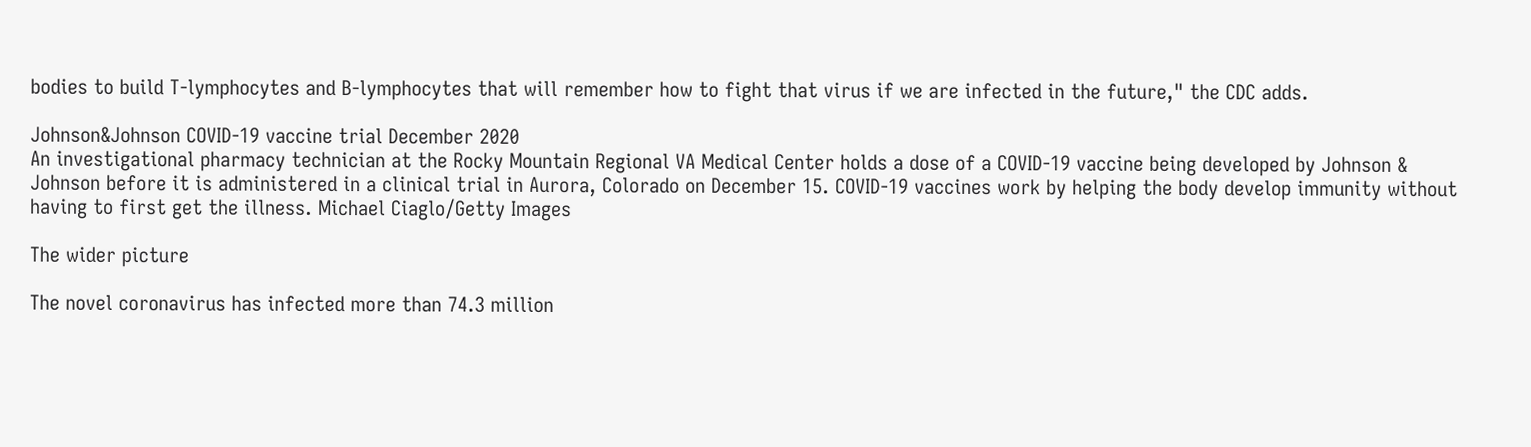bodies to build T-lymphocytes and B-lymphocytes that will remember how to fight that virus if we are infected in the future," the CDC adds.

Johnson&Johnson COVID-19 vaccine trial December 2020
An investigational pharmacy technician at the Rocky Mountain Regional VA Medical Center holds a dose of a COVID-19 vaccine being developed by Johnson & Johnson before it is administered in a clinical trial in Aurora, Colorado on December 15. COVID-19 vaccines work by helping the body develop immunity without having to first get the illness. Michael Ciaglo/Getty Images

The wider picture

The novel coronavirus has infected more than 74.3 million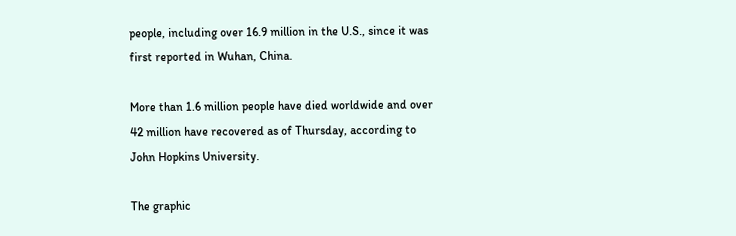people, including over 16.9 million in the U.S., since it was first reported in Wuhan, China.

More than 1.6 million people have died worldwide and over 42 million have recovered as of Thursday, according to John Hopkins University.

The graphic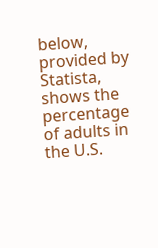below, provided by Statista, shows the percentage of adults in the U.S.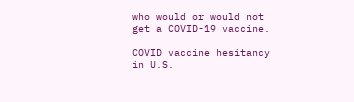who would or would not get a COVID-19 vaccine.

COVID vaccine hesitancy in U.S.